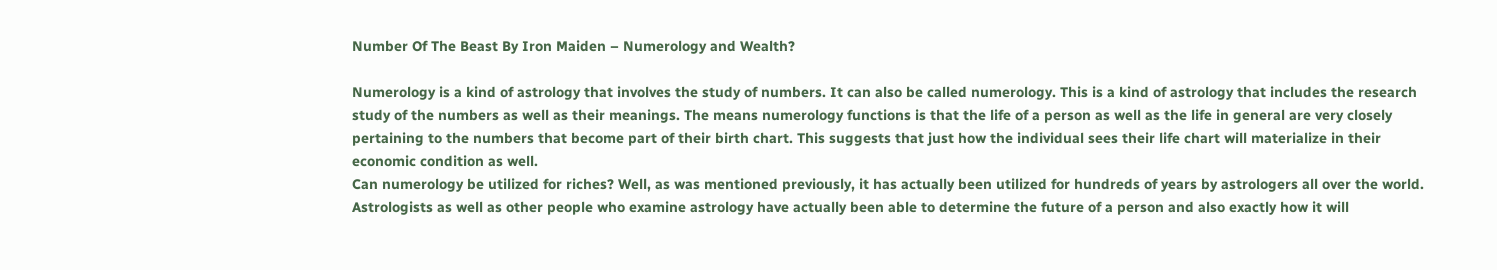Number Of The Beast By Iron Maiden – Numerology and Wealth?

Numerology is a kind of astrology that involves the study of numbers. It can also be called numerology. This is a kind of astrology that includes the research study of the numbers as well as their meanings. The means numerology functions is that the life of a person as well as the life in general are very closely pertaining to the numbers that become part of their birth chart. This suggests that just how the individual sees their life chart will materialize in their economic condition as well.
Can numerology be utilized for riches? Well, as was mentioned previously, it has actually been utilized for hundreds of years by astrologers all over the world. Astrologists as well as other people who examine astrology have actually been able to determine the future of a person and also exactly how it will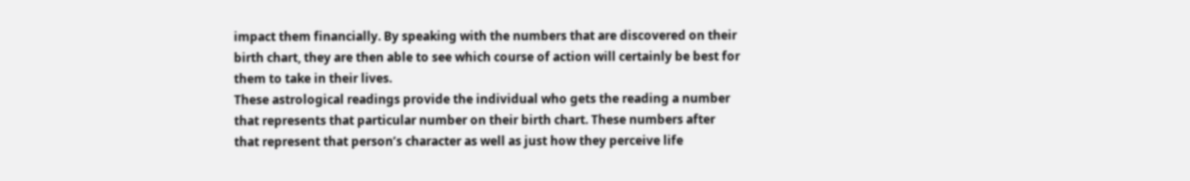impact them financially. By speaking with the numbers that are discovered on their birth chart, they are then able to see which course of action will certainly be best for them to take in their lives.
These astrological readings provide the individual who gets the reading a number that represents that particular number on their birth chart. These numbers after that represent that person’s character as well as just how they perceive life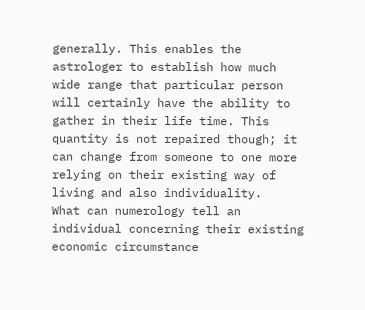generally. This enables the astrologer to establish how much wide range that particular person will certainly have the ability to gather in their life time. This quantity is not repaired though; it can change from someone to one more relying on their existing way of living and also individuality.
What can numerology tell an individual concerning their existing economic circumstance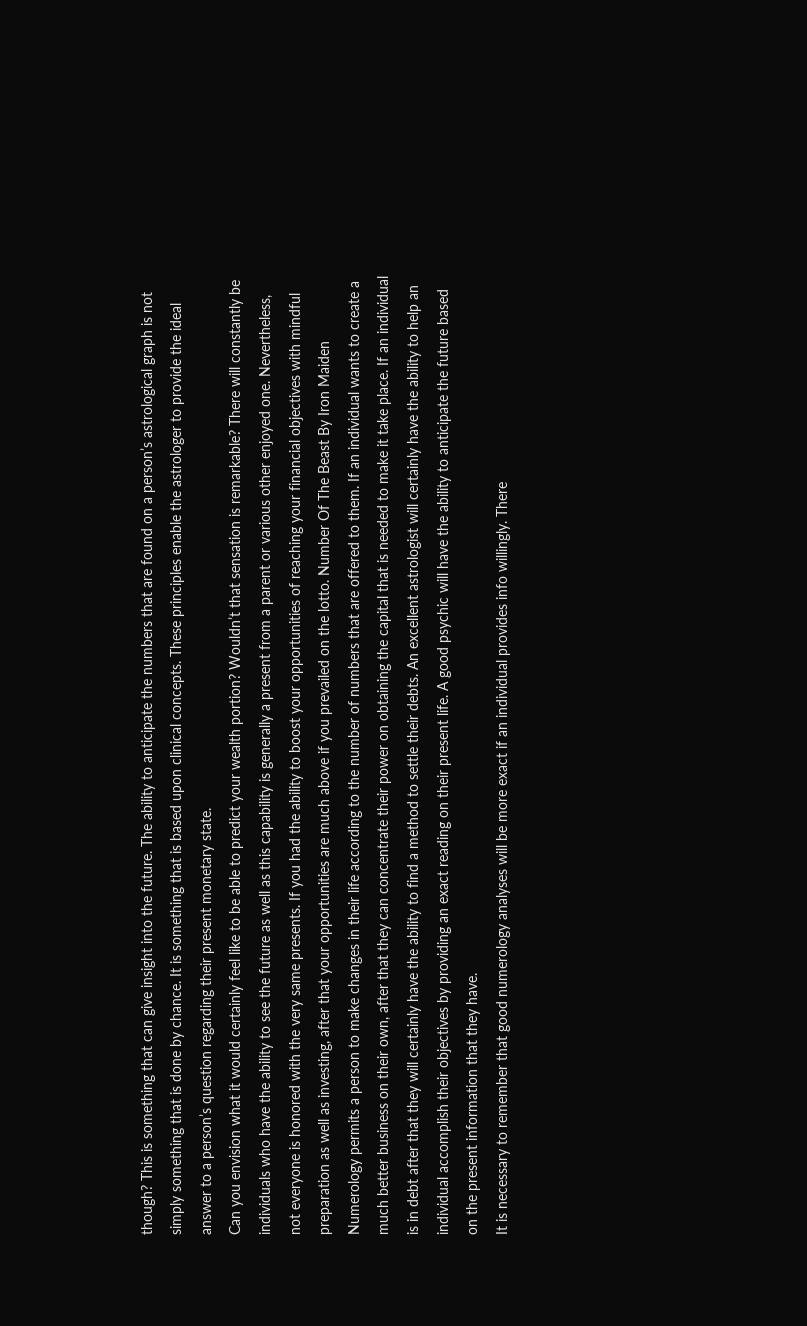though? This is something that can give insight into the future. The ability to anticipate the numbers that are found on a person’s astrological graph is not simply something that is done by chance. It is something that is based upon clinical concepts. These principles enable the astrologer to provide the ideal answer to a person’s question regarding their present monetary state.
Can you envision what it would certainly feel like to be able to predict your wealth portion? Wouldn’t that sensation is remarkable? There will constantly be individuals who have the ability to see the future as well as this capability is generally a present from a parent or various other enjoyed one. Nevertheless, not everyone is honored with the very same presents. If you had the ability to boost your opportunities of reaching your financial objectives with mindful preparation as well as investing, after that your opportunities are much above if you prevailed on the lotto. Number Of The Beast By Iron Maiden
Numerology permits a person to make changes in their life according to the number of numbers that are offered to them. If an individual wants to create a much better business on their own, after that they can concentrate their power on obtaining the capital that is needed to make it take place. If an individual is in debt after that they will certainly have the ability to find a method to settle their debts. An excellent astrologist will certainly have the ability to help an individual accomplish their objectives by providing an exact reading on their present life. A good psychic will have the ability to anticipate the future based on the present information that they have.
It is necessary to remember that good numerology analyses will be more exact if an individual provides info willingly. There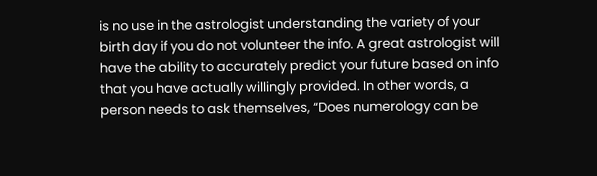is no use in the astrologist understanding the variety of your birth day if you do not volunteer the info. A great astrologist will have the ability to accurately predict your future based on info that you have actually willingly provided. In other words, a person needs to ask themselves, “Does numerology can be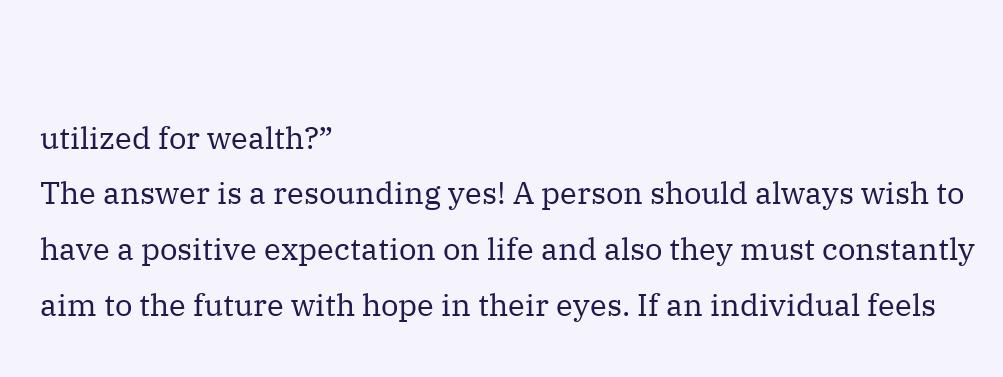utilized for wealth?”
The answer is a resounding yes! A person should always wish to have a positive expectation on life and also they must constantly aim to the future with hope in their eyes. If an individual feels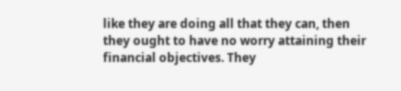like they are doing all that they can, then they ought to have no worry attaining their financial objectives. They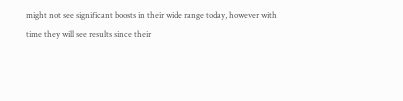might not see significant boosts in their wide range today, however with time they will see results since their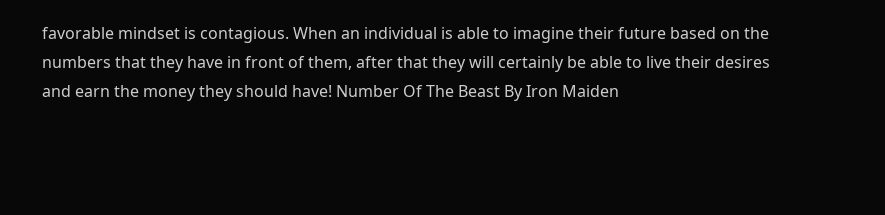favorable mindset is contagious. When an individual is able to imagine their future based on the numbers that they have in front of them, after that they will certainly be able to live their desires and earn the money they should have! Number Of The Beast By Iron Maiden